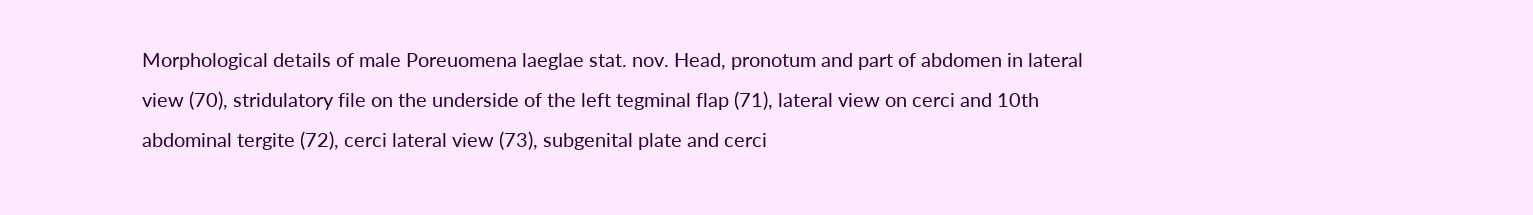Morphological details of male Poreuomena laeglae stat. nov. Head, pronotum and part of abdomen in lateral view (70), stridulatory file on the underside of the left tegminal flap (71), lateral view on cerci and 10th abdominal tergite (72), cerci lateral view (73), subgenital plate and cerci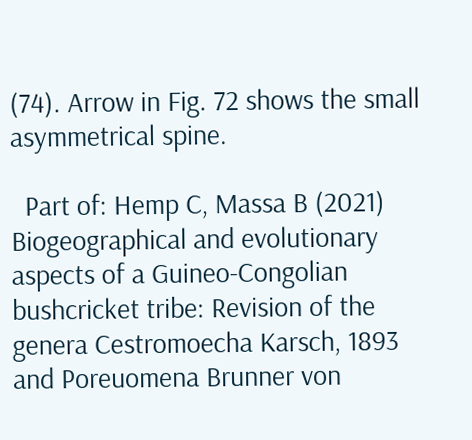(74). Arrow in Fig. 72 shows the small asymmetrical spine.

  Part of: Hemp C, Massa B (2021) Biogeographical and evolutionary aspects of a Guineo-Congolian bushcricket tribe: Revision of the genera Cestromoecha Karsch, 1893 and Poreuomena Brunner von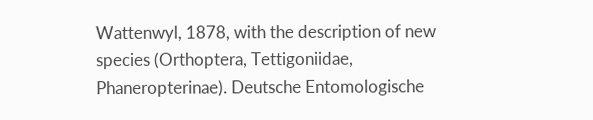Wattenwyl, 1878, with the description of new species (Orthoptera, Tettigoniidae, Phaneropterinae). Deutsche Entomologische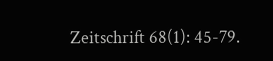Zeitschrift 68(1): 45-79.